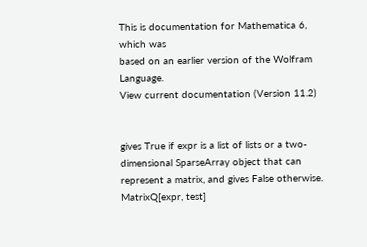This is documentation for Mathematica 6, which was
based on an earlier version of the Wolfram Language.
View current documentation (Version 11.2)


gives True if expr is a list of lists or a two-dimensional SparseArray object that can represent a matrix, and gives False otherwise.
MatrixQ[expr, test]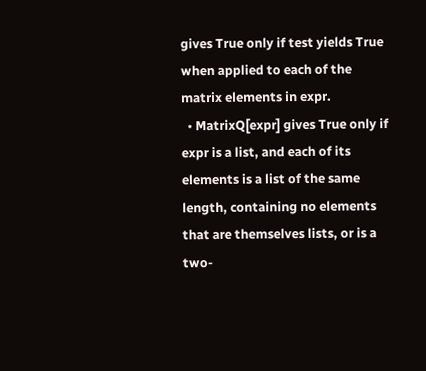gives True only if test yields True when applied to each of the matrix elements in expr.
  • MatrixQ[expr] gives True only if expr is a list, and each of its elements is a list of the same length, containing no elements that are themselves lists, or is a two-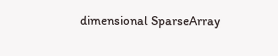dimensional SparseArray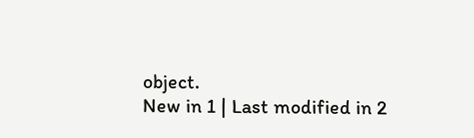object.
New in 1 | Last modified in 2